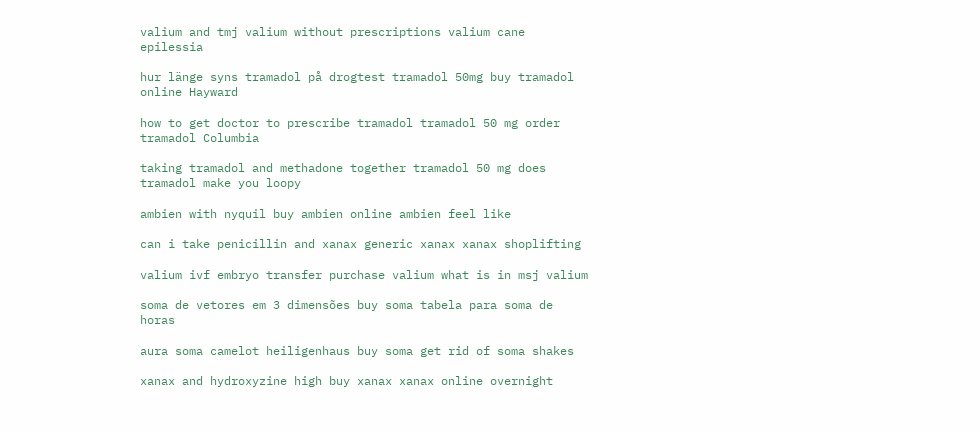valium and tmj valium without prescriptions valium cane epilessia

hur länge syns tramadol på drogtest tramadol 50mg buy tramadol online Hayward

how to get doctor to prescribe tramadol tramadol 50 mg order tramadol Columbia

taking tramadol and methadone together tramadol 50 mg does tramadol make you loopy

ambien with nyquil buy ambien online ambien feel like

can i take penicillin and xanax generic xanax xanax shoplifting

valium ivf embryo transfer purchase valium what is in msj valium

soma de vetores em 3 dimensões buy soma tabela para soma de horas

aura soma camelot heiligenhaus buy soma get rid of soma shakes

xanax and hydroxyzine high buy xanax xanax online overnight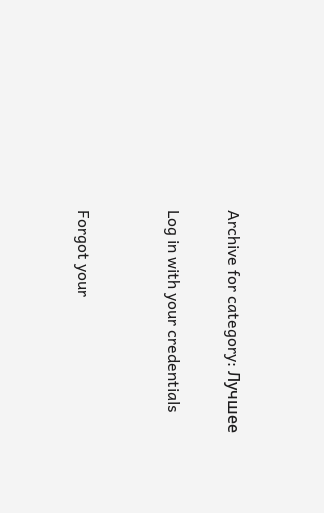Archive for category: Лучшее

Log in with your credentials


Forgot your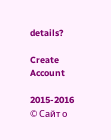details?

Create Account

2015-2016 © Сайт о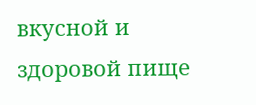вкусной и здоровой пище